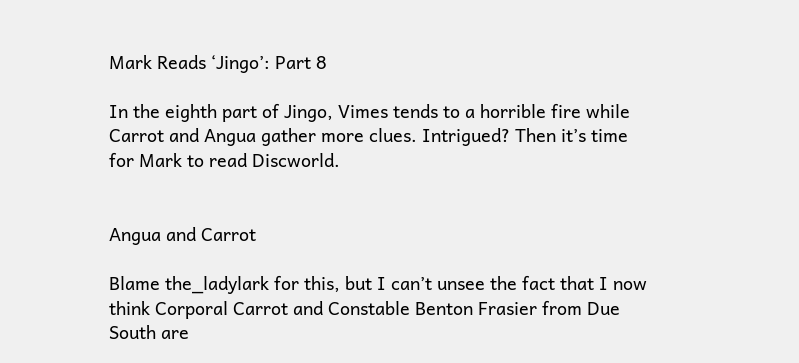Mark Reads ‘Jingo’: Part 8

In the eighth part of Jingo, Vimes tends to a horrible fire while Carrot and Angua gather more clues. Intrigued? Then it’s time for Mark to read Discworld.


Angua and Carrot

Blame the_ladylark for this, but I can’t unsee the fact that I now think Corporal Carrot and Constable Benton Frasier from Due South are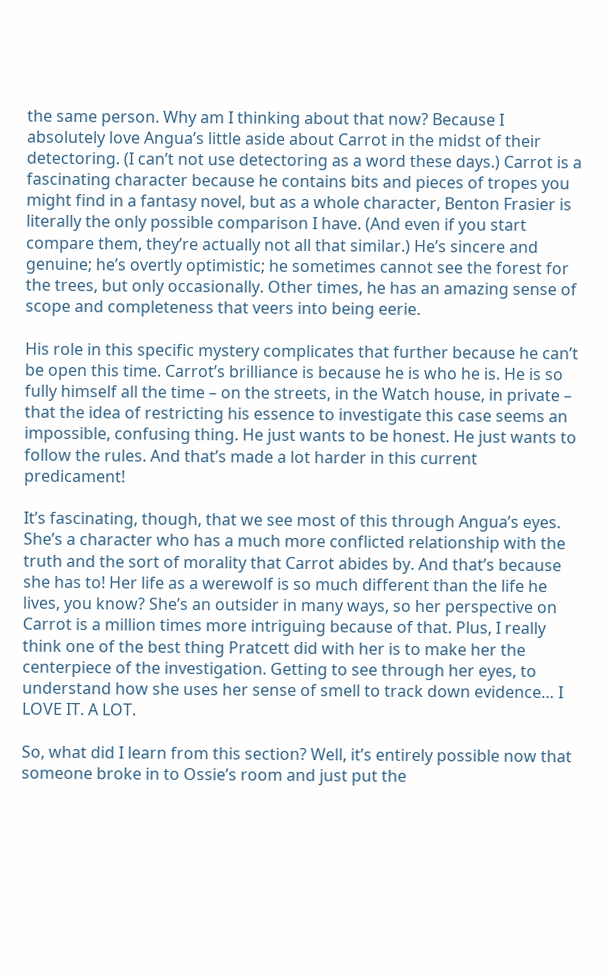the same person. Why am I thinking about that now? Because I absolutely love Angua’s little aside about Carrot in the midst of their detectoring. (I can’t not use detectoring as a word these days.) Carrot is a fascinating character because he contains bits and pieces of tropes you might find in a fantasy novel, but as a whole character, Benton Frasier is literally the only possible comparison I have. (And even if you start compare them, they’re actually not all that similar.) He’s sincere and genuine; he’s overtly optimistic; he sometimes cannot see the forest for the trees, but only occasionally. Other times, he has an amazing sense of scope and completeness that veers into being eerie.

His role in this specific mystery complicates that further because he can’t be open this time. Carrot’s brilliance is because he is who he is. He is so fully himself all the time – on the streets, in the Watch house, in private – that the idea of restricting his essence to investigate this case seems an impossible, confusing thing. He just wants to be honest. He just wants to follow the rules. And that’s made a lot harder in this current predicament!

It’s fascinating, though, that we see most of this through Angua’s eyes. She’s a character who has a much more conflicted relationship with the truth and the sort of morality that Carrot abides by. And that’s because she has to! Her life as a werewolf is so much different than the life he lives, you know? She’s an outsider in many ways, so her perspective on Carrot is a million times more intriguing because of that. Plus, I really think one of the best thing Pratcett did with her is to make her the centerpiece of the investigation. Getting to see through her eyes, to understand how she uses her sense of smell to track down evidence… I LOVE IT. A LOT.

So, what did I learn from this section? Well, it’s entirely possible now that someone broke in to Ossie’s room and just put the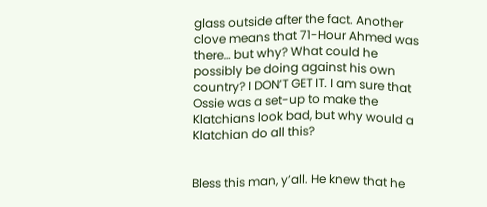glass outside after the fact. Another clove means that 71-Hour Ahmed was there… but why? What could he possibly be doing against his own country? I DON’T GET IT. I am sure that Ossie was a set-up to make the Klatchians look bad, but why would a Klatchian do all this?


Bless this man, y’all. He knew that he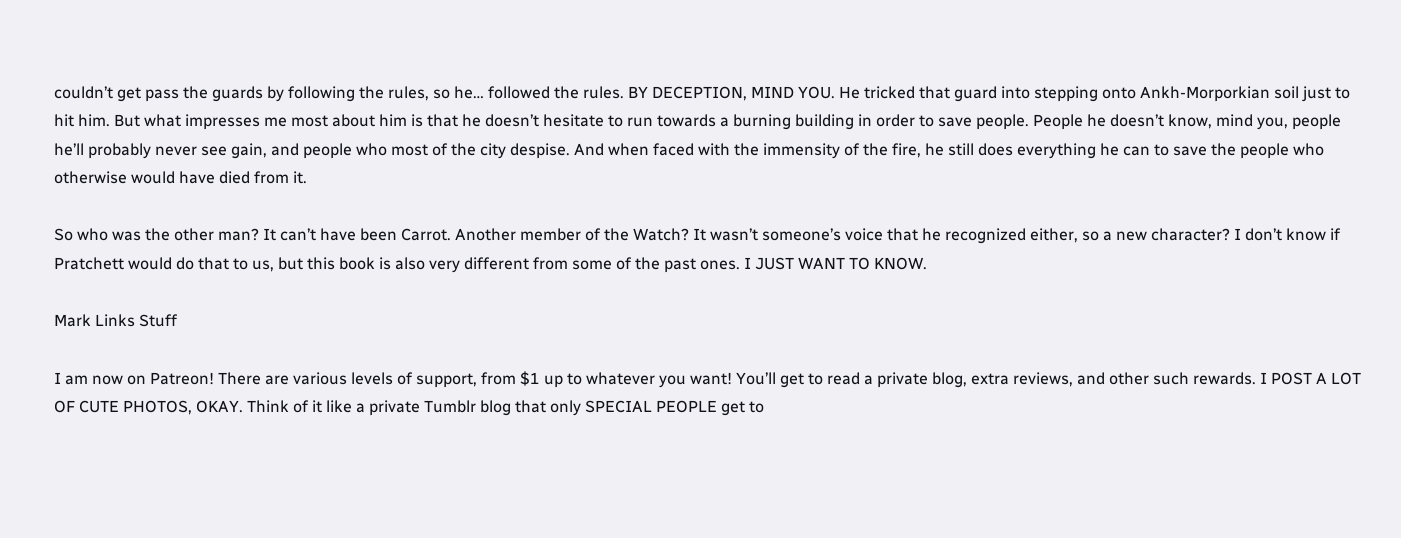couldn’t get pass the guards by following the rules, so he… followed the rules. BY DECEPTION, MIND YOU. He tricked that guard into stepping onto Ankh-Morporkian soil just to hit him. But what impresses me most about him is that he doesn’t hesitate to run towards a burning building in order to save people. People he doesn’t know, mind you, people he’ll probably never see gain, and people who most of the city despise. And when faced with the immensity of the fire, he still does everything he can to save the people who otherwise would have died from it.

So who was the other man? It can’t have been Carrot. Another member of the Watch? It wasn’t someone’s voice that he recognized either, so a new character? I don’t know if Pratchett would do that to us, but this book is also very different from some of the past ones. I JUST WANT TO KNOW.

Mark Links Stuff

I am now on Patreon! There are various levels of support, from $1 up to whatever you want! You’ll get to read a private blog, extra reviews, and other such rewards. I POST A LOT OF CUTE PHOTOS, OKAY. Think of it like a private Tumblr blog that only SPECIAL PEOPLE get to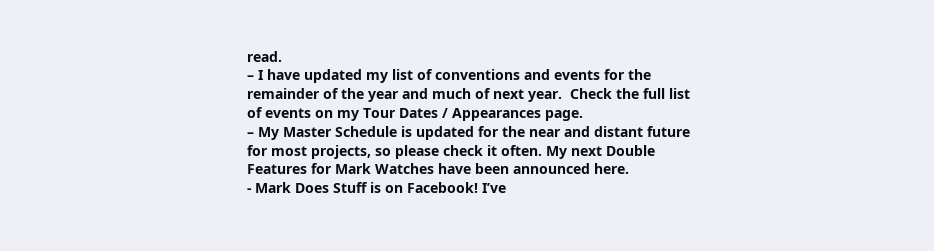read.
– I have updated my list of conventions and events for the remainder of the year and much of next year.  Check the full list of events on my Tour Dates / Appearances page.
– My Master Schedule is updated for the near and distant future for most projects, so please check it often. My next Double Features for Mark Watches have been announced here.
- Mark Does Stuff is on Facebook! I’ve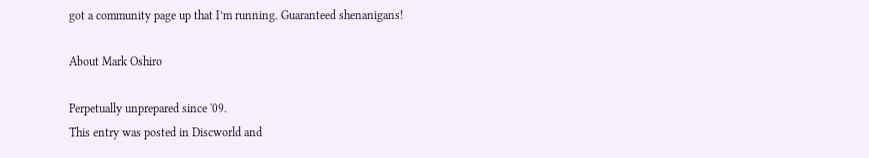got a community page up that I’m running. Guaranteed shenanigans!

About Mark Oshiro

Perpetually unprepared since '09.
This entry was posted in Discworld and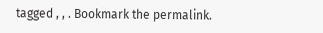tagged , , . Bookmark the permalink.